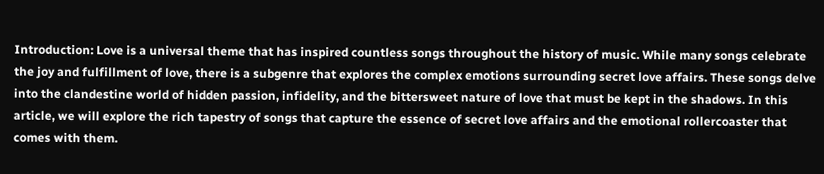Introduction: Love is a universal theme that has inspired countless songs throughout the history of music. While many songs celebrate the joy and fulfillment of love, there is a subgenre that explores the complex emotions surrounding secret love affairs. These songs delve into the clandestine world of hidden passion, infidelity, and the bittersweet nature of love that must be kept in the shadows. In this article, we will explore the rich tapestry of songs that capture the essence of secret love affairs and the emotional rollercoaster that comes with them.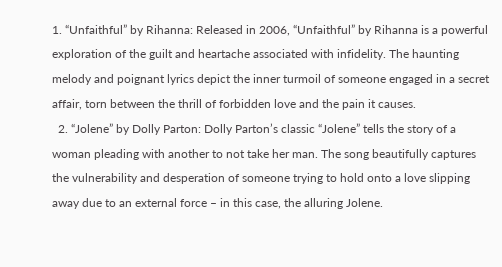1. “Unfaithful” by Rihanna: Released in 2006, “Unfaithful” by Rihanna is a powerful exploration of the guilt and heartache associated with infidelity. The haunting melody and poignant lyrics depict the inner turmoil of someone engaged in a secret affair, torn between the thrill of forbidden love and the pain it causes.
  2. “Jolene” by Dolly Parton: Dolly Parton’s classic “Jolene” tells the story of a woman pleading with another to not take her man. The song beautifully captures the vulnerability and desperation of someone trying to hold onto a love slipping away due to an external force – in this case, the alluring Jolene.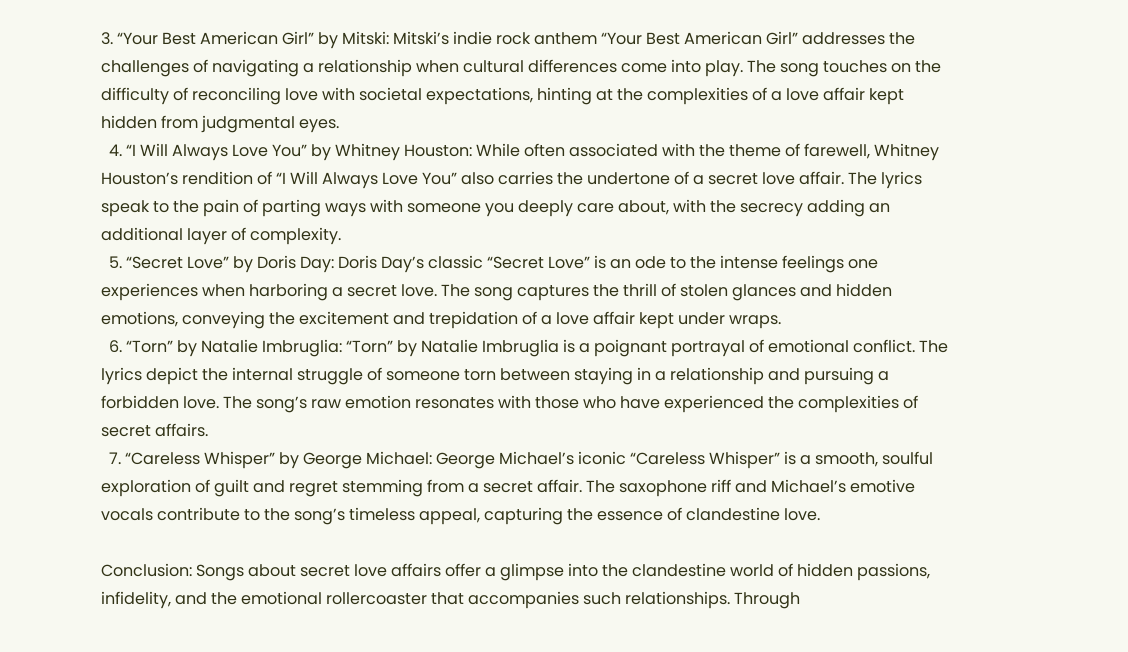3. “Your Best American Girl” by Mitski: Mitski’s indie rock anthem “Your Best American Girl” addresses the challenges of navigating a relationship when cultural differences come into play. The song touches on the difficulty of reconciling love with societal expectations, hinting at the complexities of a love affair kept hidden from judgmental eyes.
  4. “I Will Always Love You” by Whitney Houston: While often associated with the theme of farewell, Whitney Houston’s rendition of “I Will Always Love You” also carries the undertone of a secret love affair. The lyrics speak to the pain of parting ways with someone you deeply care about, with the secrecy adding an additional layer of complexity.
  5. “Secret Love” by Doris Day: Doris Day’s classic “Secret Love” is an ode to the intense feelings one experiences when harboring a secret love. The song captures the thrill of stolen glances and hidden emotions, conveying the excitement and trepidation of a love affair kept under wraps.
  6. “Torn” by Natalie Imbruglia: “Torn” by Natalie Imbruglia is a poignant portrayal of emotional conflict. The lyrics depict the internal struggle of someone torn between staying in a relationship and pursuing a forbidden love. The song’s raw emotion resonates with those who have experienced the complexities of secret affairs.
  7. “Careless Whisper” by George Michael: George Michael’s iconic “Careless Whisper” is a smooth, soulful exploration of guilt and regret stemming from a secret affair. The saxophone riff and Michael’s emotive vocals contribute to the song’s timeless appeal, capturing the essence of clandestine love.

Conclusion: Songs about secret love affairs offer a glimpse into the clandestine world of hidden passions, infidelity, and the emotional rollercoaster that accompanies such relationships. Through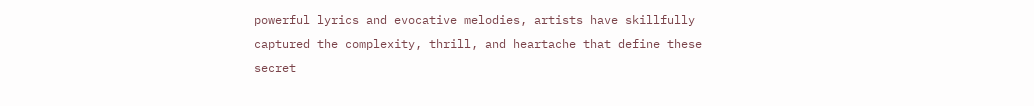powerful lyrics and evocative melodies, artists have skillfully captured the complexity, thrill, and heartache that define these secret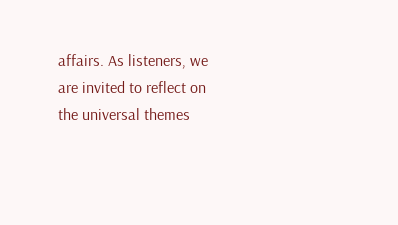affairs. As listeners, we are invited to reflect on the universal themes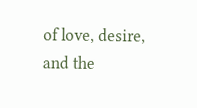of love, desire, and the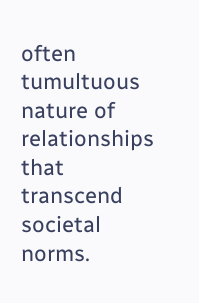often tumultuous nature of relationships that transcend societal norms.